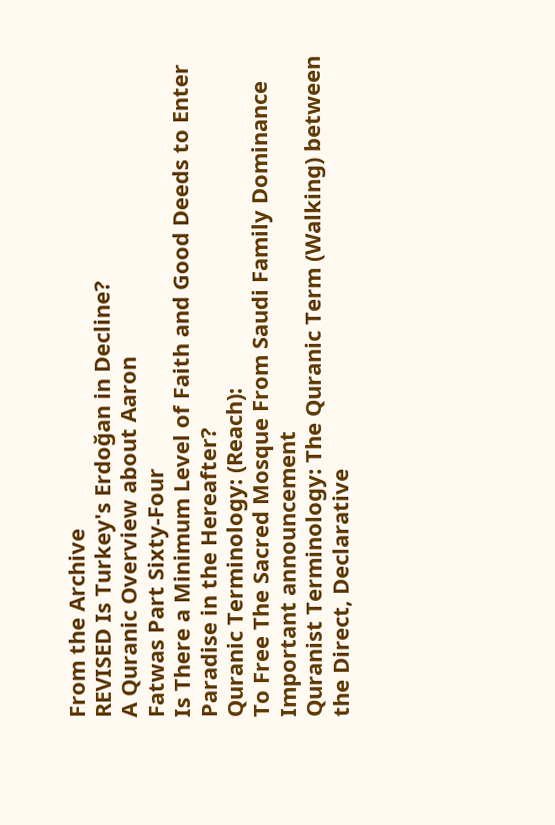From the Archive
REVISED Is Turkey's Erdoğan in Decline?
A Quranic Overview about Aaron
Fatwas Part Sixty-Four
Is There a Minimum Level of Faith and Good Deeds to Enter Paradise in the Hereafter?
Quranic Terminology: (Reach):
To Free The Sacred Mosque From Saudi Family Dominance
Important announcement
Quranist Terminology: The Quranic Term (Walking) between the Direct, Declarative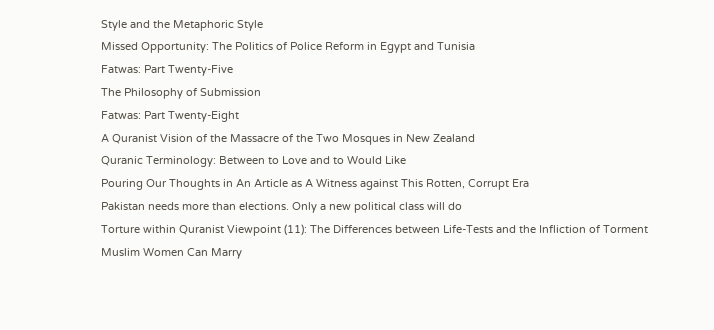Style and the Metaphoric Style
Missed Opportunity: The Politics of Police Reform in Egypt and Tunisia
Fatwas: Part Twenty-Five
The Philosophy of Submission
Fatwas: Part Twenty-Eight
A Quranist Vision of the Massacre of the Two Mosques in New Zealand
Quranic Terminology: Between to Love and to Would Like
Pouring Our Thoughts in An Article as A Witness against This Rotten, Corrupt Era
Pakistan needs more than elections. Only a new political class will do
Torture within Quranist Viewpoint (11): The Differences between Life-Tests and the Infliction of Torment
Muslim Women Can Marry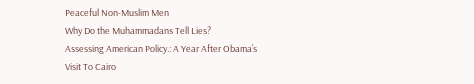Peaceful Non-Muslim Men
Why Do the Muhammadans Tell Lies?
Assessing American Policy.: A Year After Obama’s Visit To Cairo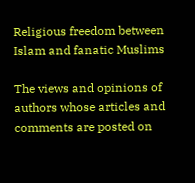Religious freedom between Islam and fanatic Muslims

The views and opinions of authors whose articles and comments are posted on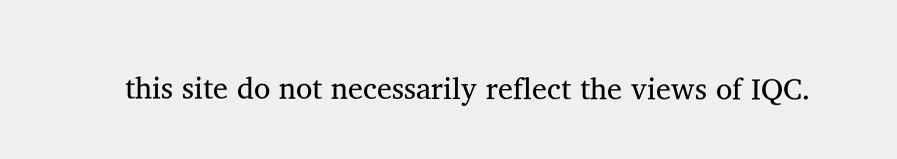this site do not necessarily reflect the views of IQC.